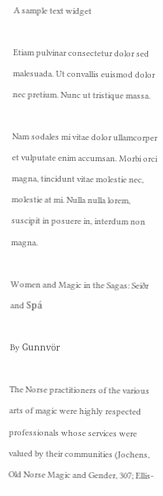A sample text widget

Etiam pulvinar consectetur dolor sed malesuada. Ut convallis euismod dolor nec pretium. Nunc ut tristique massa.

Nam sodales mi vitae dolor ullamcorper et vulputate enim accumsan. Morbi orci magna, tincidunt vitae molestie nec, molestie at mi. Nulla nulla lorem, suscipit in posuere in, interdum non magna.

Women and Magic in the Sagas: Seiðr and Spá

By Gunnvör

The Norse practitioners of the various arts of magic were highly respected professionals whose services were valued by their communities (Jochens, Old Norse Magic and Gender, 307; Ellis-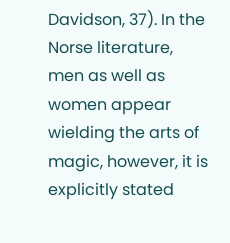Davidson, 37). In the Norse literature, men as well as women appear wielding the arts of magic, however, it is explicitly stated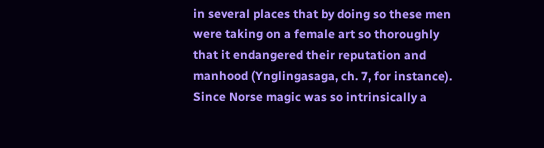in several places that by doing so these men were taking on a female art so thoroughly that it endangered their reputation and manhood (Ynglingasaga, ch. 7, for instance). Since Norse magic was so intrinsically a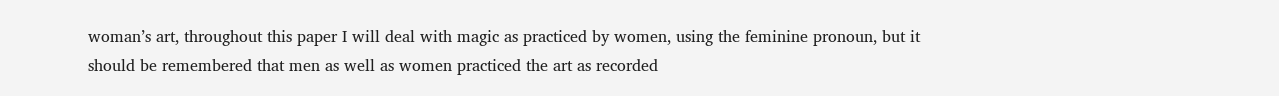woman’s art, throughout this paper I will deal with magic as practiced by women, using the feminine pronoun, but it should be remembered that men as well as women practiced the art as recorded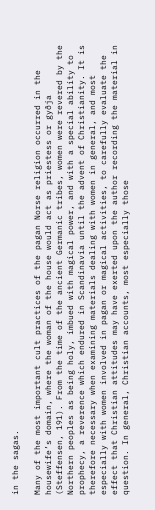in the sagas.

Many of the most important cult practices of the pagan Norse religion occurred in the housewife’s domain, where the woman of the house would act as priestess or gyðja (Steffensen, 191). From the time of the ancient Germanic tribes, women were revered by the Northern peoples as being holy, imbued with magical power, and with a special ability to prophecy, a reverence which endured in Scandinavia until the advent of Christianity. It is therefore necessary when examining materials dealing with women in general, and most especially with women involved in pagan or magical activities, to carefully evaluate the effect that Christian attitudes may have exerted upon the author recording the material in question. In general, Christian accounts, most especially those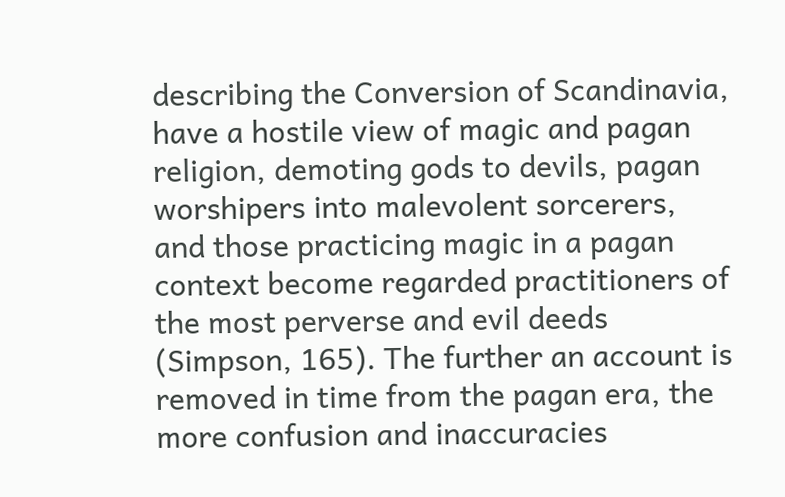describing the Conversion of Scandinavia, have a hostile view of magic and pagan religion, demoting gods to devils, pagan worshipers into malevolent sorcerers, and those practicing magic in a pagan context become regarded practitioners of the most perverse and evil deeds (Simpson, 165). The further an account is removed in time from the pagan era, the more confusion and inaccuracies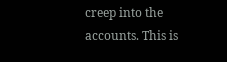creep into the accounts. This is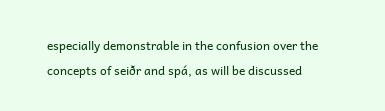especially demonstrable in the confusion over the concepts of seiðr and spá, as will be discussed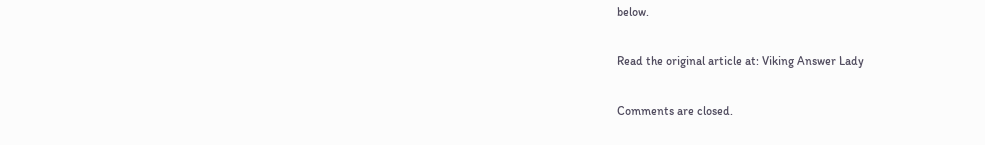below.

Read the original article at: Viking Answer Lady

Comments are closed.